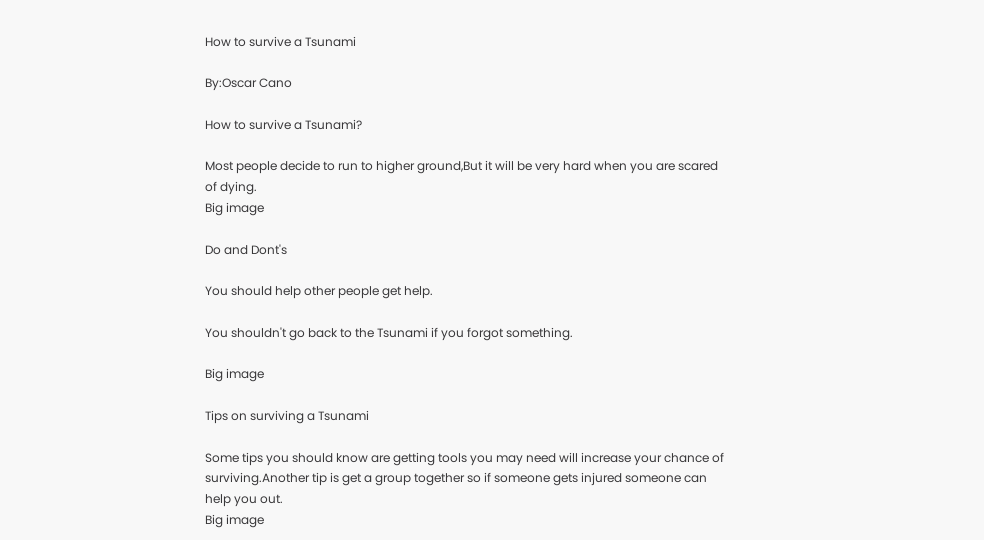How to survive a Tsunami

By:Oscar Cano

How to survive a Tsunami?

Most people decide to run to higher ground,But it will be very hard when you are scared of dying.
Big image

Do and Dont's

You should help other people get help.

You shouldn't go back to the Tsunami if you forgot something.

Big image

Tips on surviving a Tsunami

Some tips you should know are getting tools you may need will increase your chance of surviving.Another tip is get a group together so if someone gets injured someone can help you out.
Big image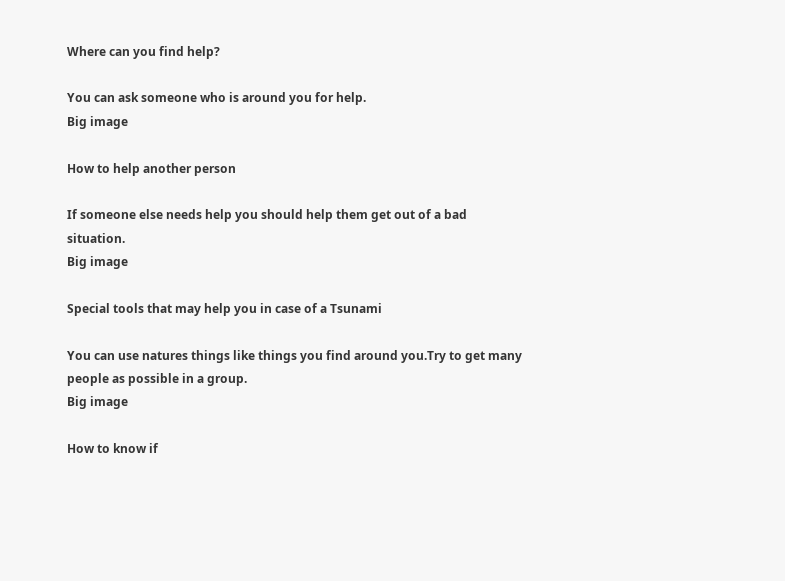Where can you find help?

You can ask someone who is around you for help.
Big image

How to help another person

If someone else needs help you should help them get out of a bad situation.
Big image

Special tools that may help you in case of a Tsunami

You can use natures things like things you find around you.Try to get many people as possible in a group.
Big image

How to know if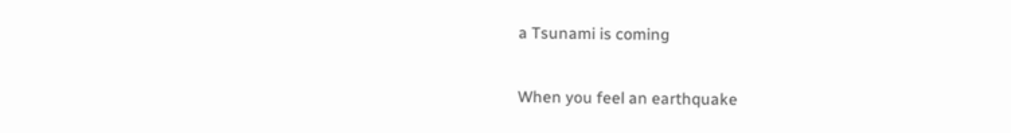a Tsunami is coming

When you feel an earthquake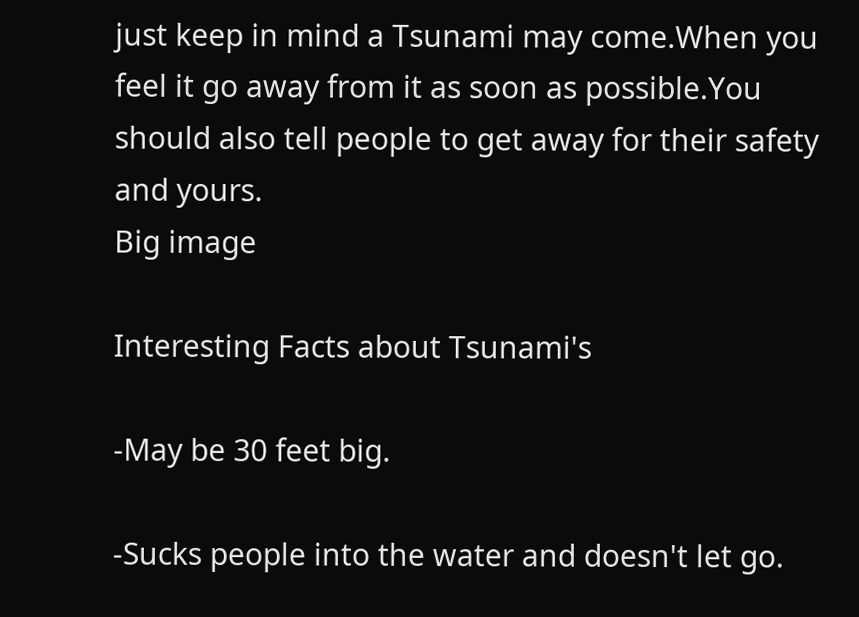just keep in mind a Tsunami may come.When you feel it go away from it as soon as possible.You should also tell people to get away for their safety and yours.
Big image

Interesting Facts about Tsunami's

-May be 30 feet big.

-Sucks people into the water and doesn't let go.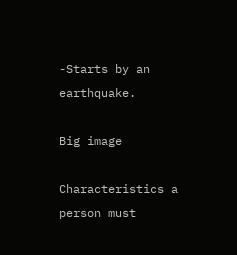-Starts by an earthquake.

Big image

Characteristics a person must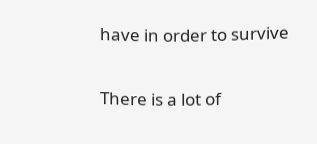have in order to survive

There is a lot of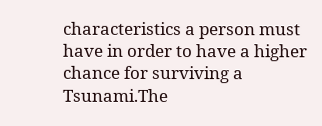characteristics a person must have in order to have a higher chance for surviving a Tsunami.The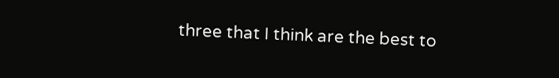three that I think are the best to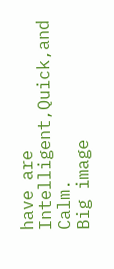have are Intelligent,Quick,and Calm.
Big image